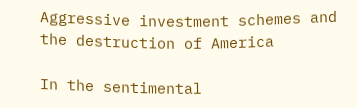Aggressive investment schemes and the destruction of America

In the sentimental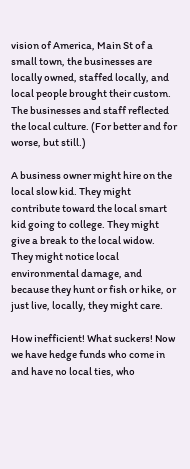vision of America, Main St of a small town, the businesses are locally owned, staffed locally, and local people brought their custom. The businesses and staff reflected the local culture. (For better and for worse, but still.)

A business owner might hire on the local slow kid. They might contribute toward the local smart kid going to college. They might give a break to the local widow. They might notice local environmental damage, and because they hunt or fish or hike, or just live, locally, they might care.

How inefficient! What suckers! Now we have hedge funds who come in and have no local ties, who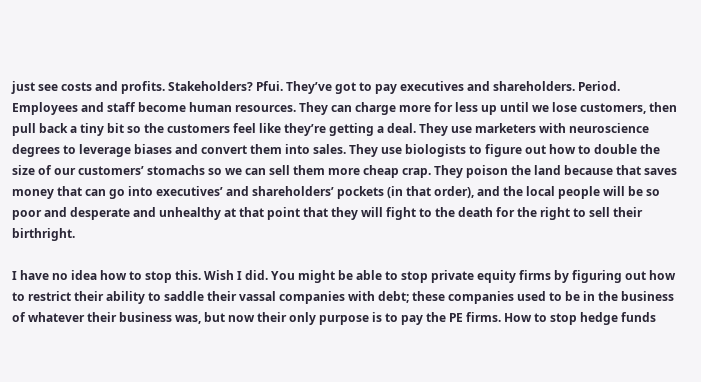just see costs and profits. Stakeholders? Pfui. They’ve got to pay executives and shareholders. Period. Employees and staff become human resources. They can charge more for less up until we lose customers, then pull back a tiny bit so the customers feel like they’re getting a deal. They use marketers with neuroscience degrees to leverage biases and convert them into sales. They use biologists to figure out how to double the size of our customers’ stomachs so we can sell them more cheap crap. They poison the land because that saves money that can go into executives’ and shareholders’ pockets (in that order), and the local people will be so poor and desperate and unhealthy at that point that they will fight to the death for the right to sell their birthright.

I have no idea how to stop this. Wish I did. You might be able to stop private equity firms by figuring out how to restrict their ability to saddle their vassal companies with debt; these companies used to be in the business of whatever their business was, but now their only purpose is to pay the PE firms. How to stop hedge funds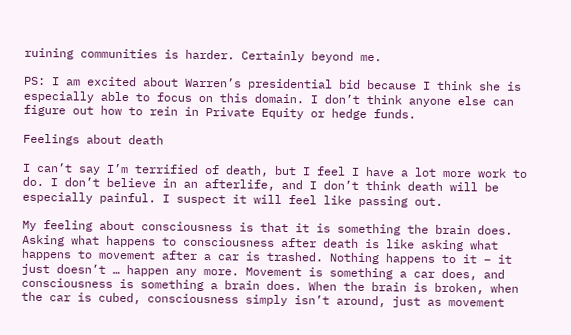ruining communities is harder. Certainly beyond me.

PS: I am excited about Warren’s presidential bid because I think she is especially able to focus on this domain. I don’t think anyone else can figure out how to rein in Private Equity or hedge funds.

Feelings about death

I can’t say I’m terrified of death, but I feel I have a lot more work to do. I don’t believe in an afterlife, and I don’t think death will be especially painful. I suspect it will feel like passing out.

My feeling about consciousness is that it is something the brain does. Asking what happens to consciousness after death is like asking what happens to movement after a car is trashed. Nothing happens to it – it just doesn’t … happen any more. Movement is something a car does, and consciousness is something a brain does. When the brain is broken, when the car is cubed, consciousness simply isn’t around, just as movement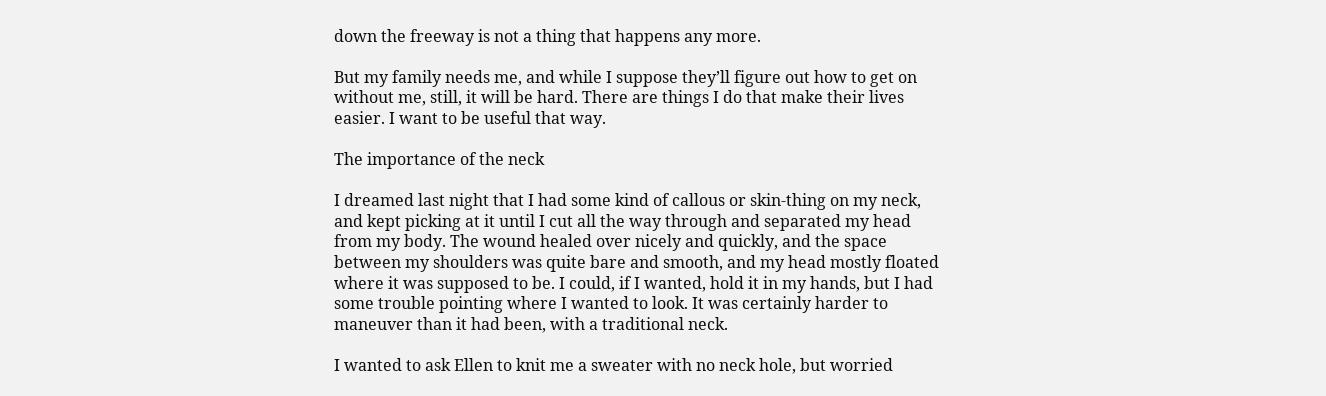down the freeway is not a thing that happens any more.

But my family needs me, and while I suppose they’ll figure out how to get on without me, still, it will be hard. There are things I do that make their lives easier. I want to be useful that way.

The importance of the neck

I dreamed last night that I had some kind of callous or skin-thing on my neck, and kept picking at it until I cut all the way through and separated my head from my body. The wound healed over nicely and quickly, and the space between my shoulders was quite bare and smooth, and my head mostly floated where it was supposed to be. I could, if I wanted, hold it in my hands, but I had some trouble pointing where I wanted to look. It was certainly harder to maneuver than it had been, with a traditional neck.

I wanted to ask Ellen to knit me a sweater with no neck hole, but worried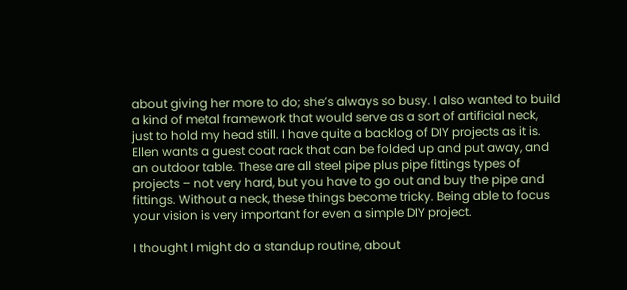about giving her more to do; she’s always so busy. I also wanted to build a kind of metal framework that would serve as a sort of artificial neck, just to hold my head still. I have quite a backlog of DIY projects as it is. Ellen wants a guest coat rack that can be folded up and put away, and an outdoor table. These are all steel pipe plus pipe fittings types of projects – not very hard, but you have to go out and buy the pipe and fittings. Without a neck, these things become tricky. Being able to focus your vision is very important for even a simple DIY project.

I thought I might do a standup routine, about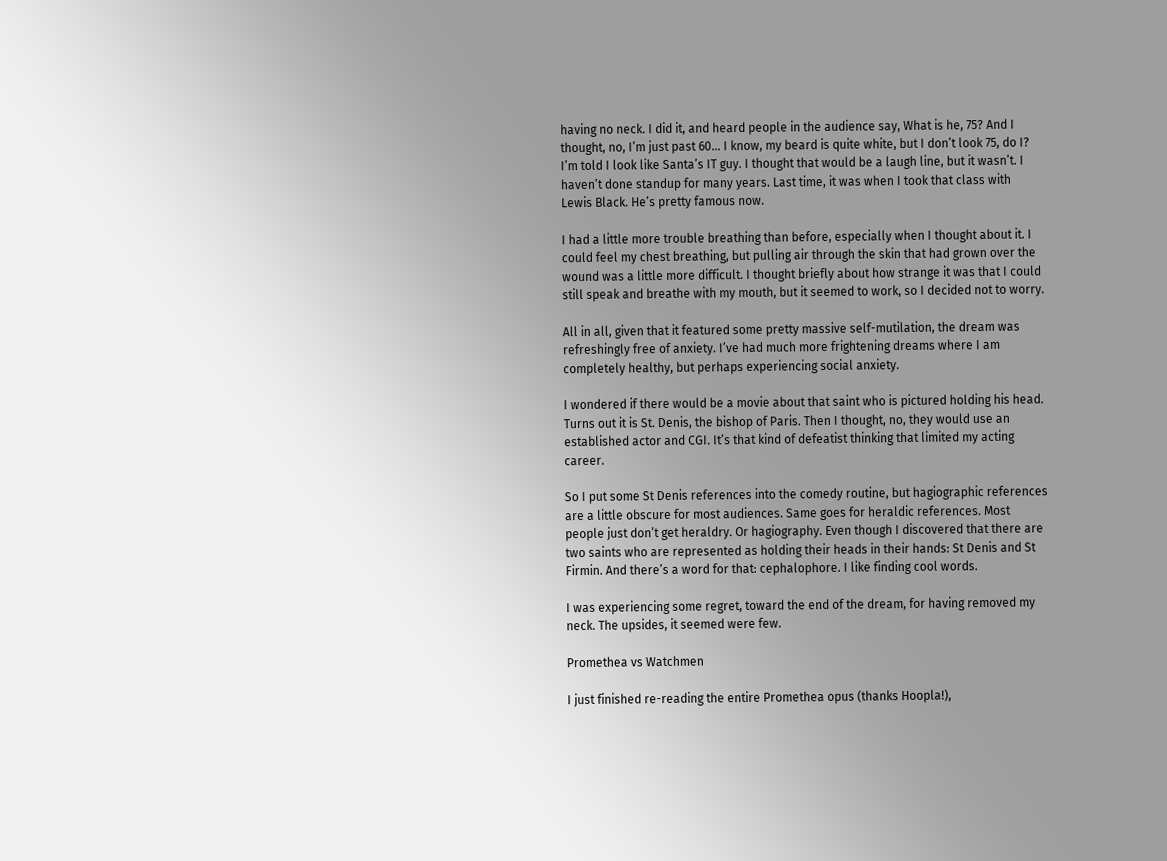having no neck. I did it, and heard people in the audience say, What is he, 75? And I thought, no, I’m just past 60… I know, my beard is quite white, but I don’t look 75, do I? I’m told I look like Santa’s IT guy. I thought that would be a laugh line, but it wasn’t. I haven’t done standup for many years. Last time, it was when I took that class with Lewis Black. He’s pretty famous now.

I had a little more trouble breathing than before, especially when I thought about it. I could feel my chest breathing, but pulling air through the skin that had grown over the wound was a little more difficult. I thought briefly about how strange it was that I could still speak and breathe with my mouth, but it seemed to work, so I decided not to worry.

All in all, given that it featured some pretty massive self-mutilation, the dream was refreshingly free of anxiety. I’ve had much more frightening dreams where I am completely healthy, but perhaps experiencing social anxiety.

I wondered if there would be a movie about that saint who is pictured holding his head. Turns out it is St. Denis, the bishop of Paris. Then I thought, no, they would use an established actor and CGI. It’s that kind of defeatist thinking that limited my acting career.

So I put some St Denis references into the comedy routine, but hagiographic references are a little obscure for most audiences. Same goes for heraldic references. Most people just don’t get heraldry. Or hagiography. Even though I discovered that there are two saints who are represented as holding their heads in their hands: St Denis and St Firmin. And there’s a word for that: cephalophore. I like finding cool words.

I was experiencing some regret, toward the end of the dream, for having removed my neck. The upsides, it seemed were few.

Promethea vs Watchmen

I just finished re-reading the entire Promethea opus (thanks Hoopla!),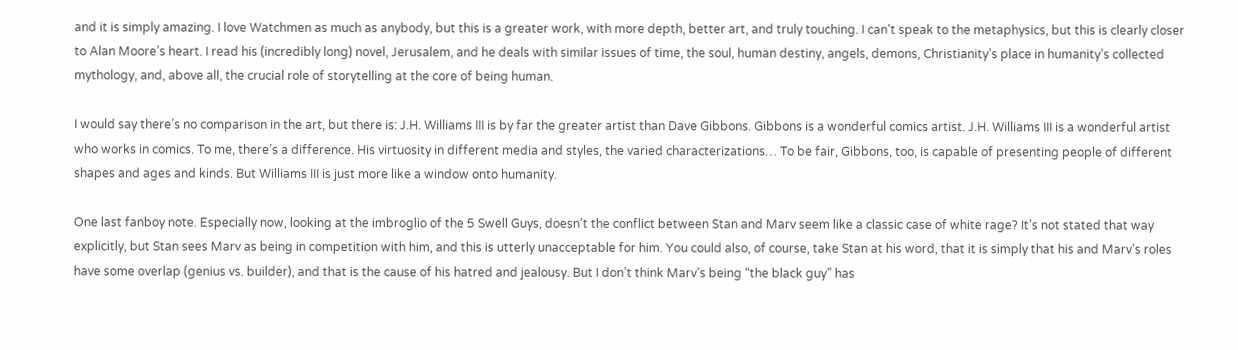and it is simply amazing. I love Watchmen as much as anybody, but this is a greater work, with more depth, better art, and truly touching. I can’t speak to the metaphysics, but this is clearly closer to Alan Moore’s heart. I read his (incredibly long) novel, Jerusalem, and he deals with similar issues of time, the soul, human destiny, angels, demons, Christianity’s place in humanity’s collected mythology, and, above all, the crucial role of storytelling at the core of being human.

I would say there’s no comparison in the art, but there is: J.H. Williams III is by far the greater artist than Dave Gibbons. Gibbons is a wonderful comics artist. J.H. Williams III is a wonderful artist who works in comics. To me, there’s a difference. His virtuosity in different media and styles, the varied characterizations… To be fair, Gibbons, too, is capable of presenting people of different shapes and ages and kinds. But Williams III is just more like a window onto humanity.

One last fanboy note. Especially now, looking at the imbroglio of the 5 Swell Guys, doesn’t the conflict between Stan and Marv seem like a classic case of white rage? It’s not stated that way explicitly, but Stan sees Marv as being in competition with him, and this is utterly unacceptable for him. You could also, of course, take Stan at his word, that it is simply that his and Marv’s roles have some overlap (genius vs. builder), and that is the cause of his hatred and jealousy. But I don’t think Marv’s being “the black guy” has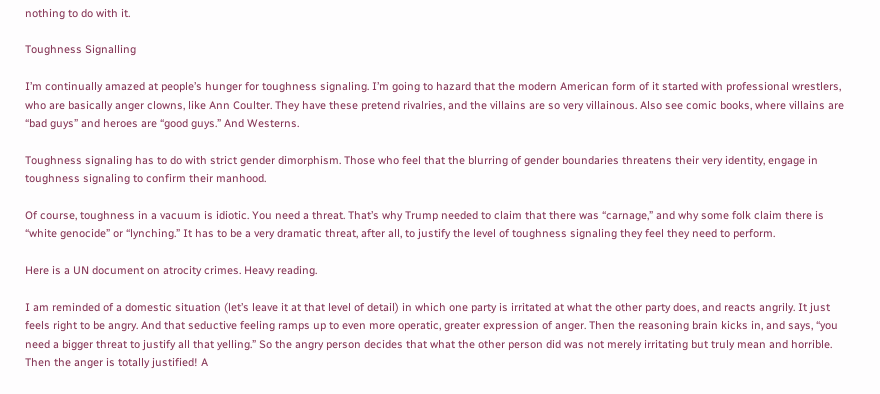nothing to do with it.

Toughness Signalling

I’m continually amazed at people’s hunger for toughness signaling. I’m going to hazard that the modern American form of it started with professional wrestlers, who are basically anger clowns, like Ann Coulter. They have these pretend rivalries, and the villains are so very villainous. Also see comic books, where villains are “bad guys” and heroes are “good guys.” And Westerns.

Toughness signaling has to do with strict gender dimorphism. Those who feel that the blurring of gender boundaries threatens their very identity, engage in toughness signaling to confirm their manhood.

Of course, toughness in a vacuum is idiotic. You need a threat. That’s why Trump needed to claim that there was “carnage,” and why some folk claim there is “white genocide” or “lynching.” It has to be a very dramatic threat, after all, to justify the level of toughness signaling they feel they need to perform.

Here is a UN document on atrocity crimes. Heavy reading.

I am reminded of a domestic situation (let’s leave it at that level of detail) in which one party is irritated at what the other party does, and reacts angrily. It just feels right to be angry. And that seductive feeling ramps up to even more operatic, greater expression of anger. Then the reasoning brain kicks in, and says, “you need a bigger threat to justify all that yelling.” So the angry person decides that what the other person did was not merely irritating but truly mean and horrible. Then the anger is totally justified! A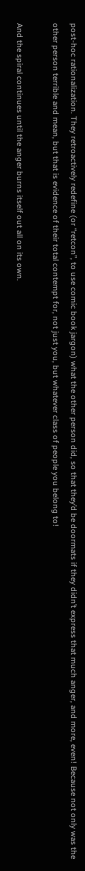post-hoc rationalization. They retroactively redefine (or “retcon”, to use comic book jargon) what the other person did, so that they’d be doormats if they didn’t express that much anger, and more, even! Because not only was the other person terrible and mean, but that is evidence of their total contempt for, not just you, but whatever class of people you belong to!

And the spiral continues until the anger burns itself out all on its own.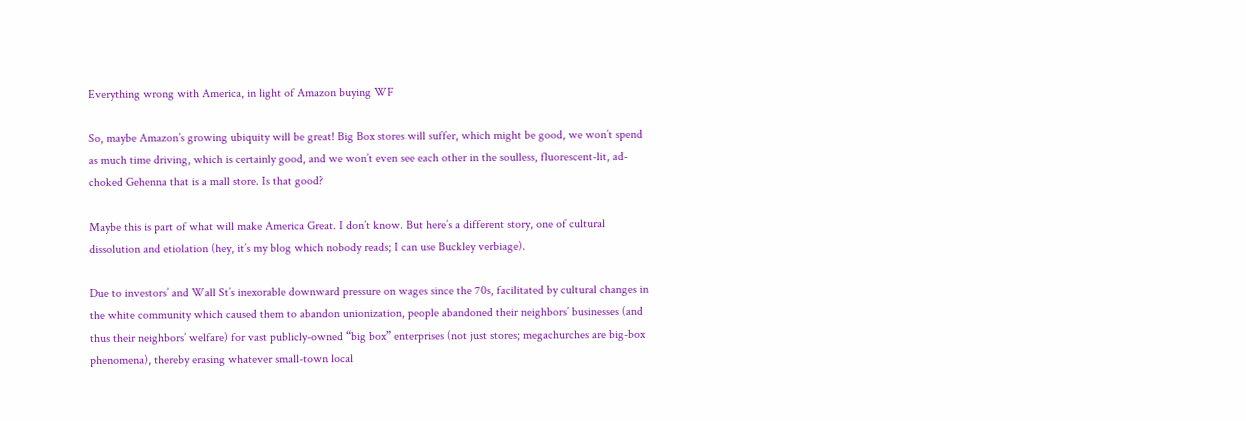Everything wrong with America, in light of Amazon buying WF

So, maybe Amazon’s growing ubiquity will be great! Big Box stores will suffer, which might be good, we won’t spend as much time driving, which is certainly good, and we won’t even see each other in the soulless, fluorescent-lit, ad-choked Gehenna that is a mall store. Is that good?

Maybe this is part of what will make America Great. I don’t know. But here’s a different story, one of cultural dissolution and etiolation (hey, it’s my blog which nobody reads; I can use Buckley verbiage).

Due to investors’ and Wall St’s inexorable downward pressure on wages since the 70s, facilitated by cultural changes in the white community which caused them to abandon unionization, people abandoned their neighbors’ businesses (and thus their neighbors’ welfare) for vast publicly-owned “big box” enterprises (not just stores; megachurches are big-box phenomena), thereby erasing whatever small-town local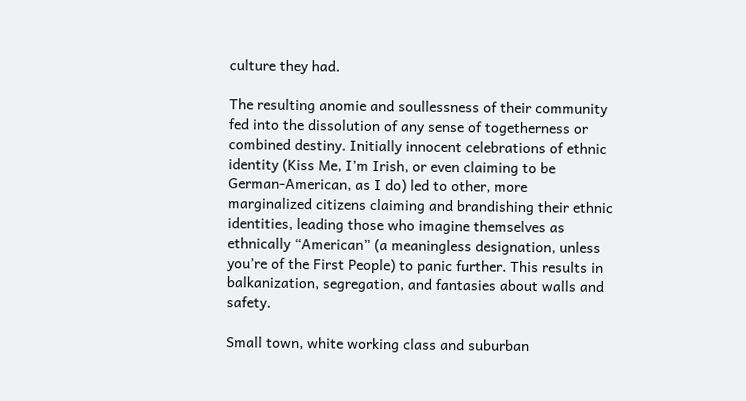culture they had.

The resulting anomie and soullessness of their community fed into the dissolution of any sense of togetherness or combined destiny. Initially innocent celebrations of ethnic identity (Kiss Me, I’m Irish, or even claiming to be German-American, as I do) led to other, more marginalized citizens claiming and brandishing their ethnic identities, leading those who imagine themselves as ethnically “American” (a meaningless designation, unless you’re of the First People) to panic further. This results in balkanization, segregation, and fantasies about walls and safety.

Small town, white working class and suburban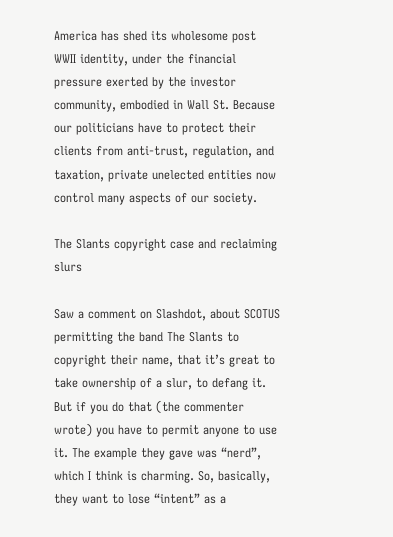America has shed its wholesome post WWII identity, under the financial pressure exerted by the investor community, embodied in Wall St. Because our politicians have to protect their clients from anti-trust, regulation, and taxation, private unelected entities now control many aspects of our society.

The Slants copyright case and reclaiming slurs

Saw a comment on Slashdot, about SCOTUS permitting the band The Slants to copyright their name, that it’s great to take ownership of a slur, to defang it. But if you do that (the commenter wrote) you have to permit anyone to use it. The example they gave was “nerd”, which I think is charming. So, basically, they want to lose “intent” as a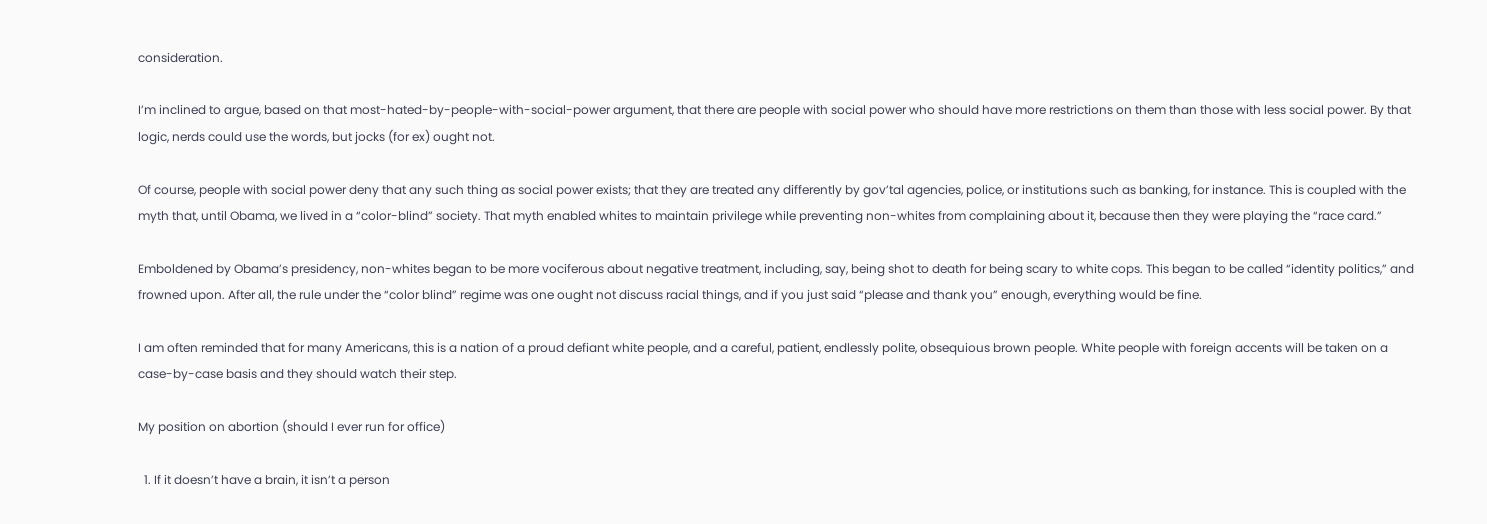consideration.

I’m inclined to argue, based on that most-hated-by-people-with-social-power argument, that there are people with social power who should have more restrictions on them than those with less social power. By that logic, nerds could use the words, but jocks (for ex) ought not.

Of course, people with social power deny that any such thing as social power exists; that they are treated any differently by gov’tal agencies, police, or institutions such as banking, for instance. This is coupled with the myth that, until Obama, we lived in a “color-blind” society. That myth enabled whites to maintain privilege while preventing non-whites from complaining about it, because then they were playing the “race card.”

Emboldened by Obama’s presidency, non-whites began to be more vociferous about negative treatment, including, say, being shot to death for being scary to white cops. This began to be called “identity politics,” and frowned upon. After all, the rule under the “color blind” regime was one ought not discuss racial things, and if you just said “please and thank you” enough, everything would be fine.

I am often reminded that for many Americans, this is a nation of a proud defiant white people, and a careful, patient, endlessly polite, obsequious brown people. White people with foreign accents will be taken on a case-by-case basis and they should watch their step.

My position on abortion (should I ever run for office)

  1. If it doesn’t have a brain, it isn’t a person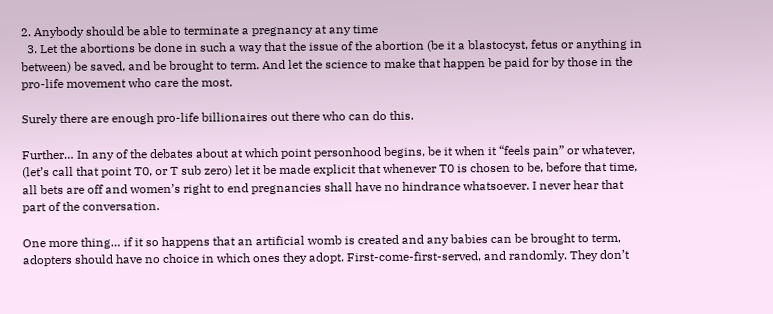2. Anybody should be able to terminate a pregnancy at any time
  3. Let the abortions be done in such a way that the issue of the abortion (be it a blastocyst, fetus or anything in between) be saved, and be brought to term. And let the science to make that happen be paid for by those in the pro-life movement who care the most.

Surely there are enough pro-life billionaires out there who can do this.

Further… In any of the debates about at which point personhood begins, be it when it “feels pain” or whatever, (let’s call that point T0, or T sub zero) let it be made explicit that whenever T0 is chosen to be, before that time, all bets are off and women’s right to end pregnancies shall have no hindrance whatsoever. I never hear that part of the conversation.

One more thing… if it so happens that an artificial womb is created and any babies can be brought to term, adopters should have no choice in which ones they adopt. First-come-first-served, and randomly. They don’t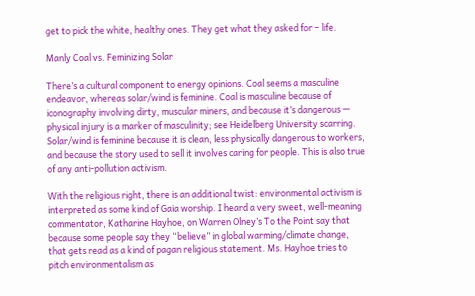get to pick the white, healthy ones. They get what they asked for – life.

Manly Coal vs. Feminizing Solar

There’s a cultural component to energy opinions. Coal seems a masculine endeavor, whereas solar/wind is feminine. Coal is masculine because of iconography involving dirty, muscular miners, and because it’s dangerous — physical injury is a marker of masculinity; see Heidelberg University scarring. Solar/wind is feminine because it is clean, less physically dangerous to workers, and because the story used to sell it involves caring for people. This is also true of any anti-pollution activism.

With the religious right, there is an additional twist: environmental activism is interpreted as some kind of Gaia worship. I heard a very sweet, well-meaning commentator, Katharine Hayhoe, on Warren Olney’s To the Point say that because some people say they “believe” in global warming/climate change, that gets read as a kind of pagan religious statement. Ms. Hayhoe tries to pitch environmentalism as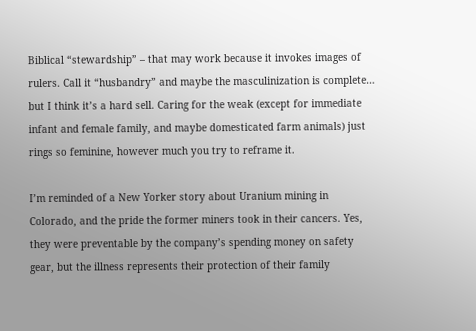Biblical “stewardship” – that may work because it invokes images of rulers. Call it “husbandry” and maybe the masculinization is complete… but I think it’s a hard sell. Caring for the weak (except for immediate infant and female family, and maybe domesticated farm animals) just rings so feminine, however much you try to reframe it.

I’m reminded of a New Yorker story about Uranium mining in Colorado, and the pride the former miners took in their cancers. Yes, they were preventable by the company’s spending money on safety gear, but the illness represents their protection of their family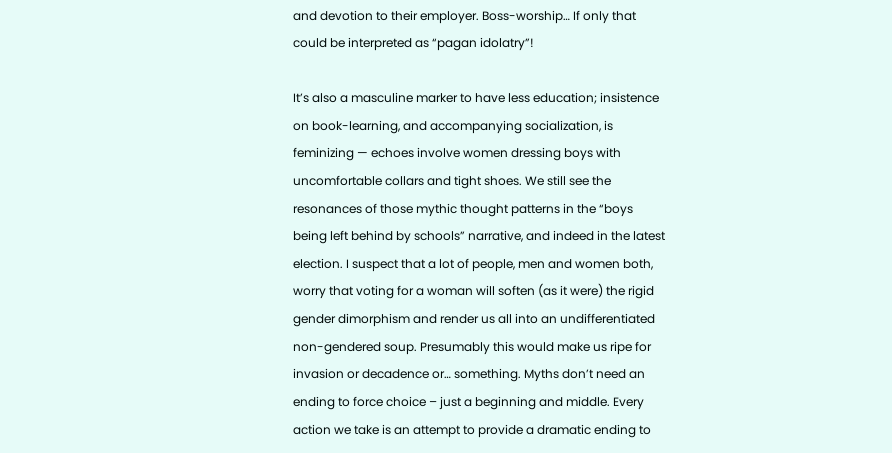and devotion to their employer. Boss-worship… If only that could be interpreted as “pagan idolatry”!

It’s also a masculine marker to have less education; insistence on book-learning, and accompanying socialization, is feminizing — echoes involve women dressing boys with uncomfortable collars and tight shoes. We still see the resonances of those mythic thought patterns in the “boys being left behind by schools” narrative, and indeed in the latest election. I suspect that a lot of people, men and women both, worry that voting for a woman will soften (as it were) the rigid gender dimorphism and render us all into an undifferentiated non-gendered soup. Presumably this would make us ripe for invasion or decadence or… something. Myths don’t need an ending to force choice – just a beginning and middle. Every action we take is an attempt to provide a dramatic ending to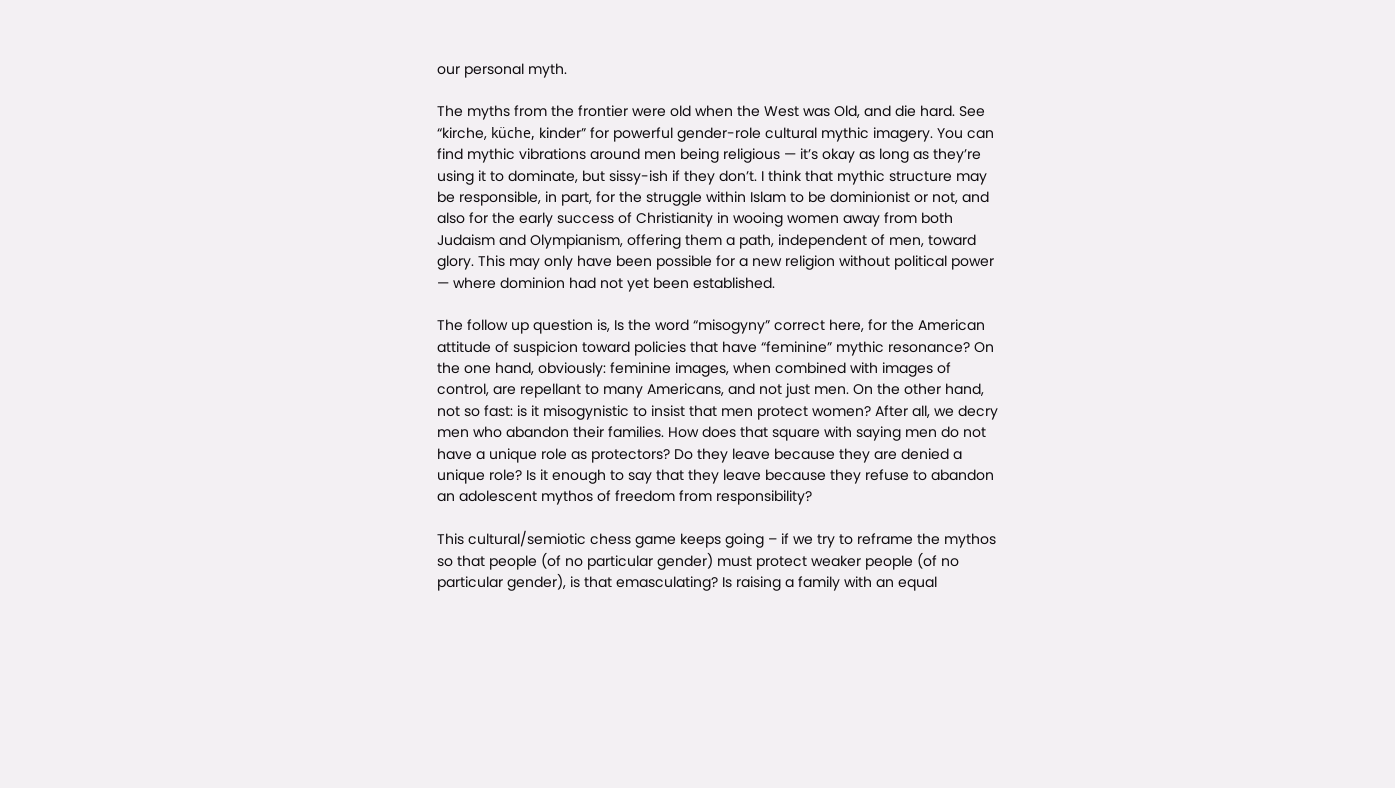our personal myth.

The myths from the frontier were old when the West was Old, and die hard. See “kirche, küche, kinder” for powerful gender-role cultural mythic imagery. You can find mythic vibrations around men being religious — it’s okay as long as they’re using it to dominate, but sissy-ish if they don’t. I think that mythic structure may be responsible, in part, for the struggle within Islam to be dominionist or not, and also for the early success of Christianity in wooing women away from both Judaism and Olympianism, offering them a path, independent of men, toward glory. This may only have been possible for a new religion without political power — where dominion had not yet been established.

The follow up question is, Is the word “misogyny” correct here, for the American attitude of suspicion toward policies that have “feminine” mythic resonance? On the one hand, obviously: feminine images, when combined with images of control, are repellant to many Americans, and not just men. On the other hand, not so fast: is it misogynistic to insist that men protect women? After all, we decry men who abandon their families. How does that square with saying men do not have a unique role as protectors? Do they leave because they are denied a unique role? Is it enough to say that they leave because they refuse to abandon an adolescent mythos of freedom from responsibility?

This cultural/semiotic chess game keeps going – if we try to reframe the mythos so that people (of no particular gender) must protect weaker people (of no particular gender), is that emasculating? Is raising a family with an equal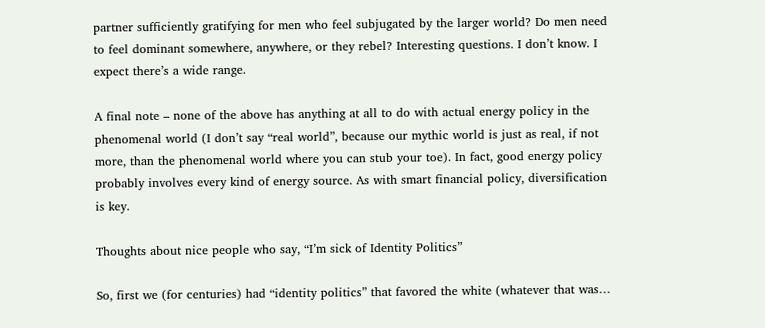partner sufficiently gratifying for men who feel subjugated by the larger world? Do men need to feel dominant somewhere, anywhere, or they rebel? Interesting questions. I don’t know. I expect there’s a wide range.

A final note – none of the above has anything at all to do with actual energy policy in the phenomenal world (I don’t say “real world”, because our mythic world is just as real, if not more, than the phenomenal world where you can stub your toe). In fact, good energy policy probably involves every kind of energy source. As with smart financial policy, diversification is key.

Thoughts about nice people who say, “I’m sick of Identity Politics”

So, first we (for centuries) had “identity politics” that favored the white (whatever that was…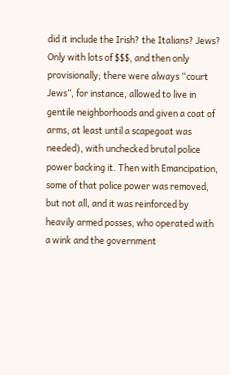did it include the Irish? the Italians? Jews? Only with lots of $$$, and then only provisionally; there were always “court Jews”, for instance, allowed to live in gentile neighborhoods and given a coat of arms, at least until a scapegoat was needed), with unchecked brutal police power backing it. Then with Emancipation, some of that police power was removed, but not all, and it was reinforced by  heavily armed posses, who operated with a wink and the government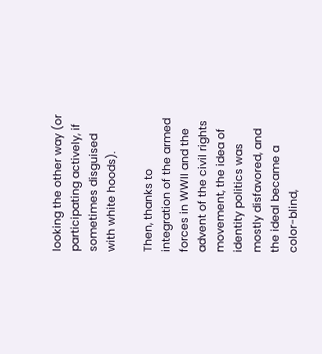looking the other way (or participating actively, if sometimes disguised with white hoods).

Then, thanks to integration of the armed forces in WWII and the advent of the civil rights movement, the idea of identity politics was mostly disfavored, and the ideal became a color-blind,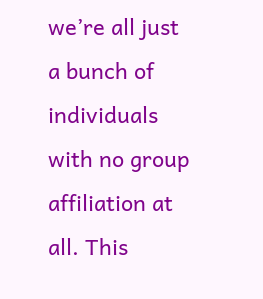we’re all just a bunch of individuals with no group affiliation at all. This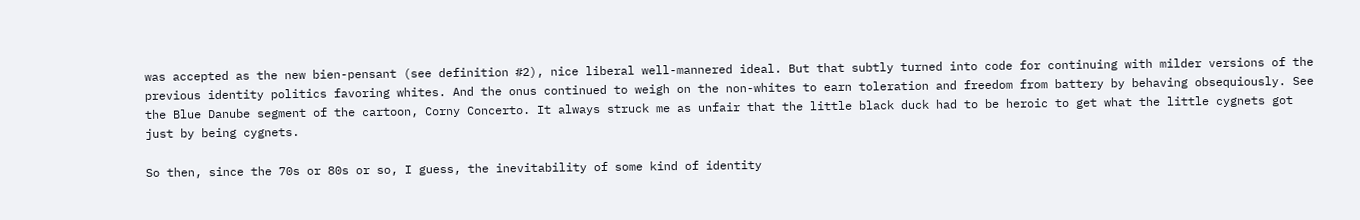was accepted as the new bien-pensant (see definition #2), nice liberal well-mannered ideal. But that subtly turned into code for continuing with milder versions of the previous identity politics favoring whites. And the onus continued to weigh on the non-whites to earn toleration and freedom from battery by behaving obsequiously. See the Blue Danube segment of the cartoon, Corny Concerto. It always struck me as unfair that the little black duck had to be heroic to get what the little cygnets got just by being cygnets.

So then, since the 70s or 80s or so, I guess, the inevitability of some kind of identity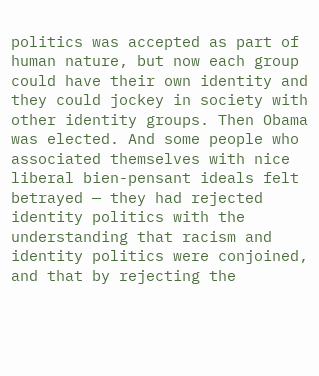politics was accepted as part of human nature, but now each group could have their own identity and they could jockey in society with other identity groups. Then Obama was elected. And some people who associated themselves with nice liberal bien-pensant ideals felt betrayed — they had rejected identity politics with the understanding that racism and identity politics were conjoined, and that by rejecting the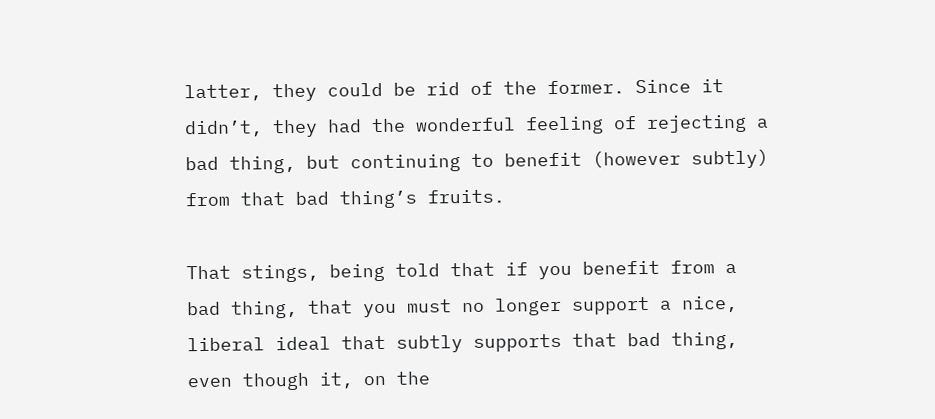latter, they could be rid of the former. Since it didn’t, they had the wonderful feeling of rejecting a bad thing, but continuing to benefit (however subtly) from that bad thing’s fruits.

That stings, being told that if you benefit from a bad thing, that you must no longer support a nice, liberal ideal that subtly supports that bad thing, even though it, on the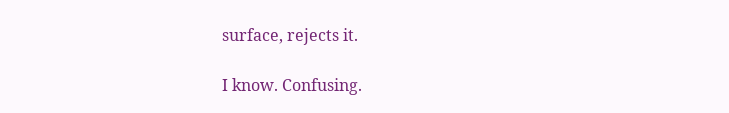surface, rejects it.

I know. Confusing.